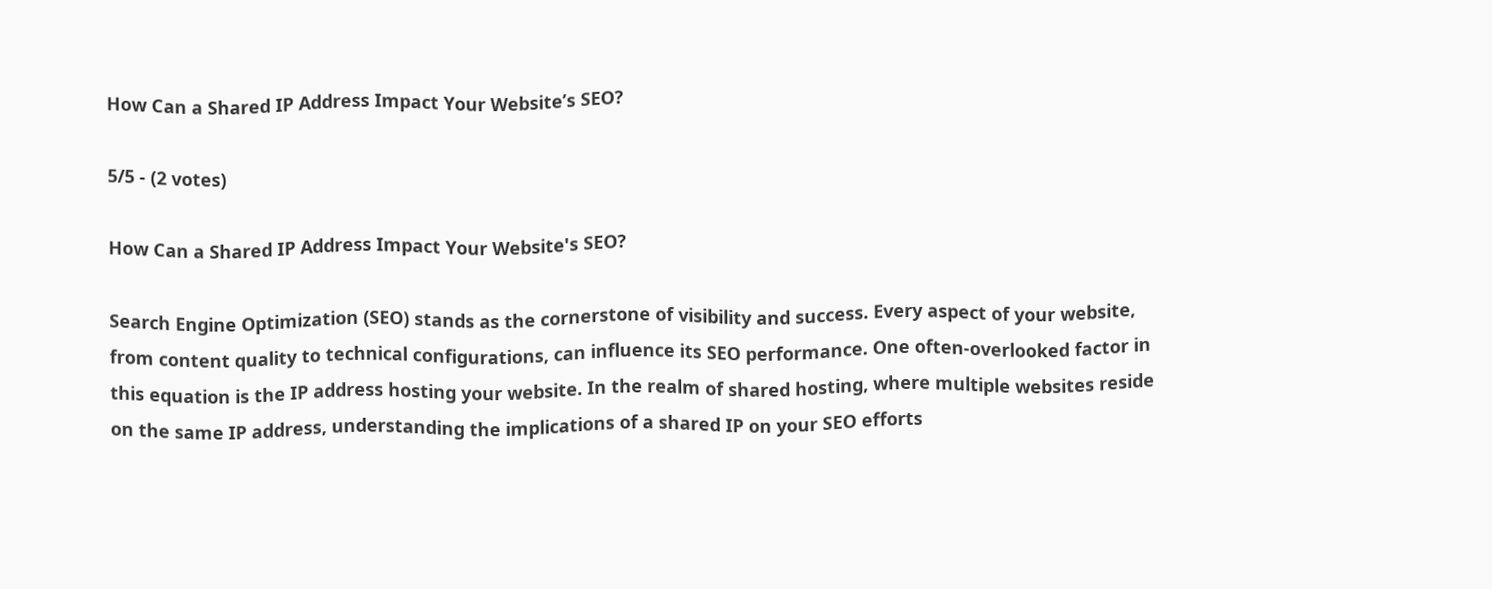How Can a Shared IP Address Impact Your Website’s SEO?

5/5 - (2 votes)

How Can a Shared IP Address Impact Your Website's SEO?

Search Engine Optimization (SEO) stands as the cornerstone of visibility and success. Every aspect of your website, from content quality to technical configurations, can influence its SEO performance. One often-overlooked factor in this equation is the IP address hosting your website. In the realm of shared hosting, where multiple websites reside on the same IP address, understanding the implications of a shared IP on your SEO efforts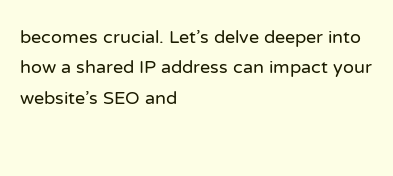becomes crucial. Let’s delve deeper into how a shared IP address can impact your website’s SEO and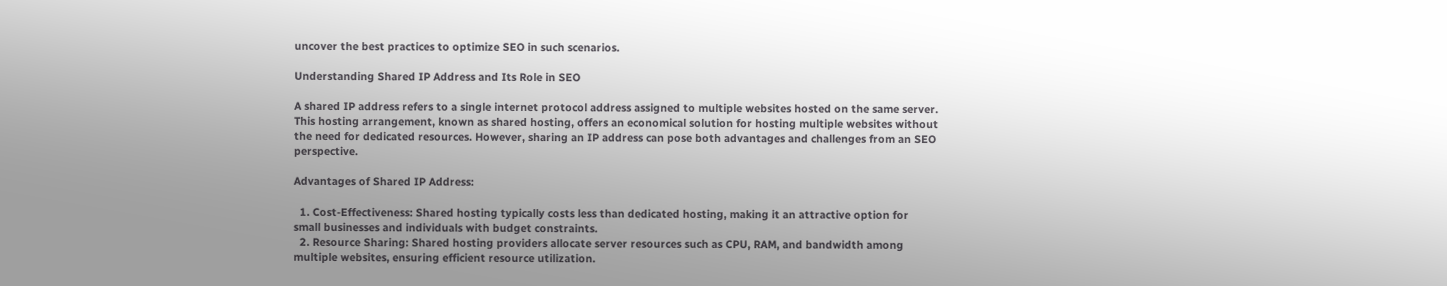uncover the best practices to optimize SEO in such scenarios.

Understanding Shared IP Address and Its Role in SEO

A shared IP address refers to a single internet protocol address assigned to multiple websites hosted on the same server. This hosting arrangement, known as shared hosting, offers an economical solution for hosting multiple websites without the need for dedicated resources. However, sharing an IP address can pose both advantages and challenges from an SEO perspective.

Advantages of Shared IP Address:

  1. Cost-Effectiveness: Shared hosting typically costs less than dedicated hosting, making it an attractive option for small businesses and individuals with budget constraints.
  2. Resource Sharing: Shared hosting providers allocate server resources such as CPU, RAM, and bandwidth among multiple websites, ensuring efficient resource utilization.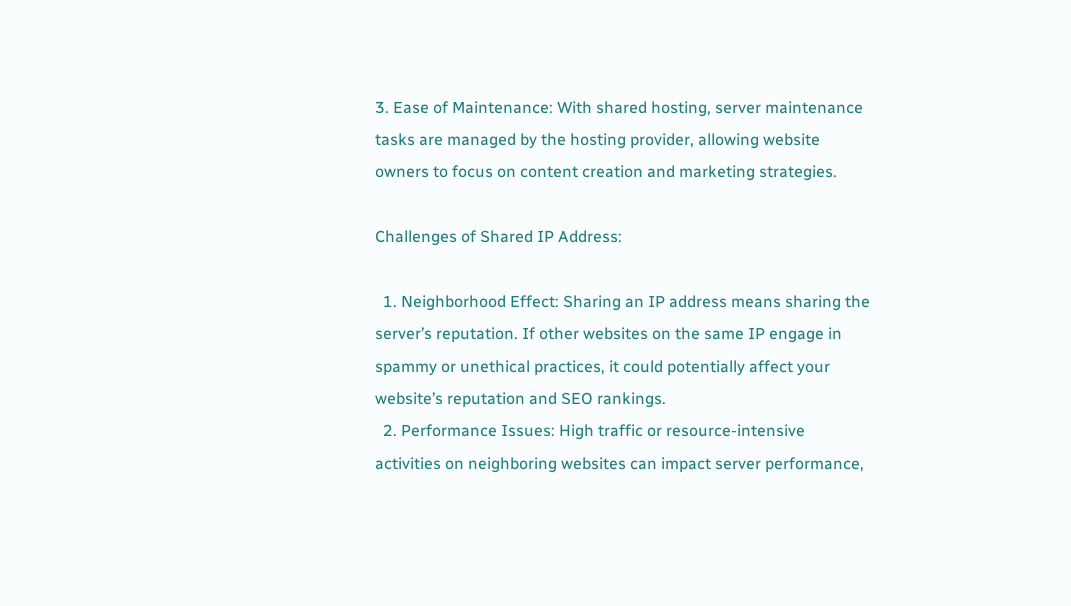3. Ease of Maintenance: With shared hosting, server maintenance tasks are managed by the hosting provider, allowing website owners to focus on content creation and marketing strategies.

Challenges of Shared IP Address:

  1. Neighborhood Effect: Sharing an IP address means sharing the server’s reputation. If other websites on the same IP engage in spammy or unethical practices, it could potentially affect your website’s reputation and SEO rankings.
  2. Performance Issues: High traffic or resource-intensive activities on neighboring websites can impact server performance,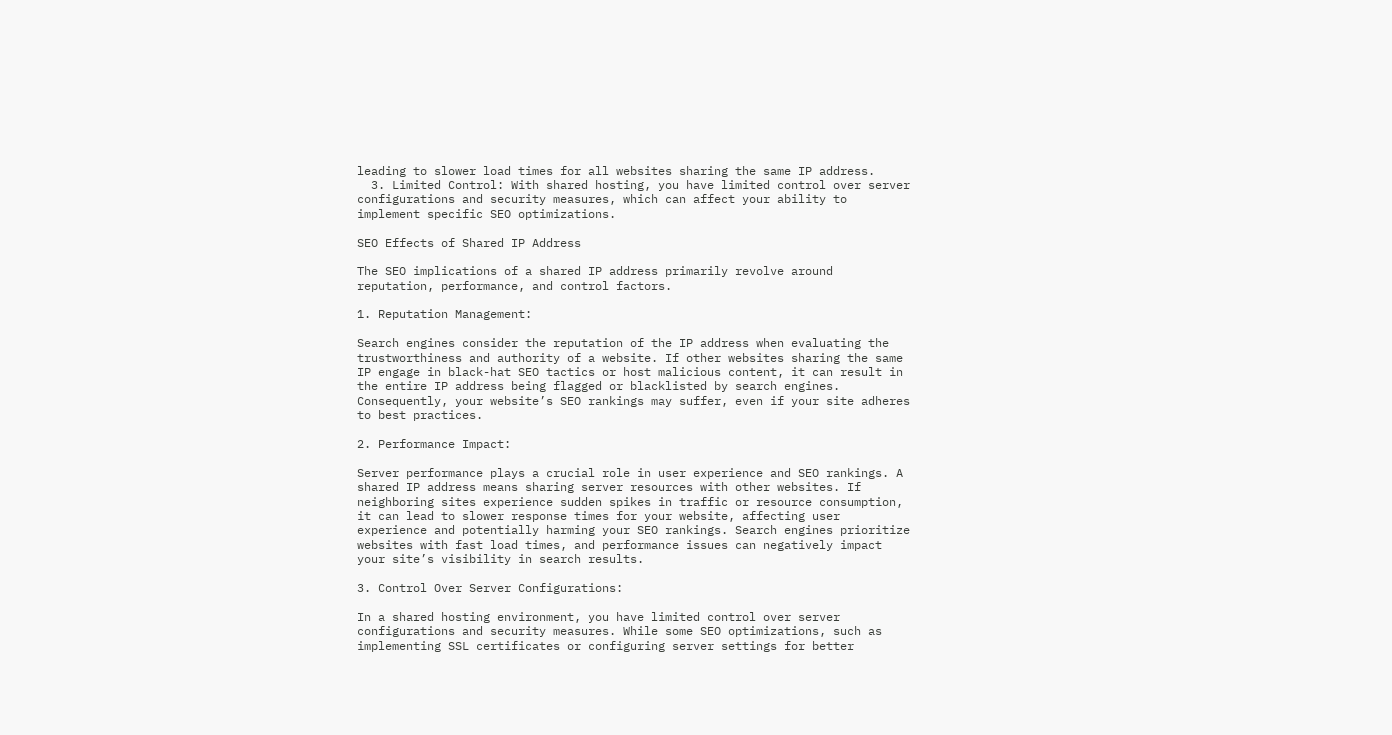leading to slower load times for all websites sharing the same IP address.
  3. Limited Control: With shared hosting, you have limited control over server configurations and security measures, which can affect your ability to implement specific SEO optimizations.

SEO Effects of Shared IP Address

The SEO implications of a shared IP address primarily revolve around reputation, performance, and control factors.

1. Reputation Management:

Search engines consider the reputation of the IP address when evaluating the trustworthiness and authority of a website. If other websites sharing the same IP engage in black-hat SEO tactics or host malicious content, it can result in the entire IP address being flagged or blacklisted by search engines. Consequently, your website’s SEO rankings may suffer, even if your site adheres to best practices.

2. Performance Impact:

Server performance plays a crucial role in user experience and SEO rankings. A shared IP address means sharing server resources with other websites. If neighboring sites experience sudden spikes in traffic or resource consumption, it can lead to slower response times for your website, affecting user experience and potentially harming your SEO rankings. Search engines prioritize websites with fast load times, and performance issues can negatively impact your site’s visibility in search results.

3. Control Over Server Configurations:

In a shared hosting environment, you have limited control over server configurations and security measures. While some SEO optimizations, such as implementing SSL certificates or configuring server settings for better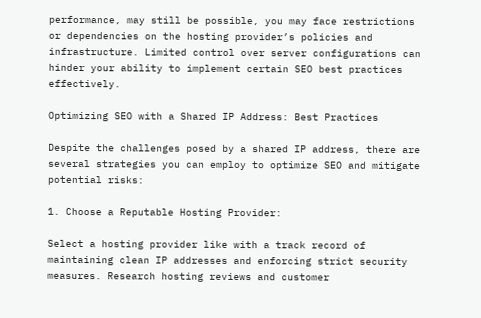performance, may still be possible, you may face restrictions or dependencies on the hosting provider’s policies and infrastructure. Limited control over server configurations can hinder your ability to implement certain SEO best practices effectively.

Optimizing SEO with a Shared IP Address: Best Practices

Despite the challenges posed by a shared IP address, there are several strategies you can employ to optimize SEO and mitigate potential risks:

1. Choose a Reputable Hosting Provider:

Select a hosting provider like with a track record of maintaining clean IP addresses and enforcing strict security measures. Research hosting reviews and customer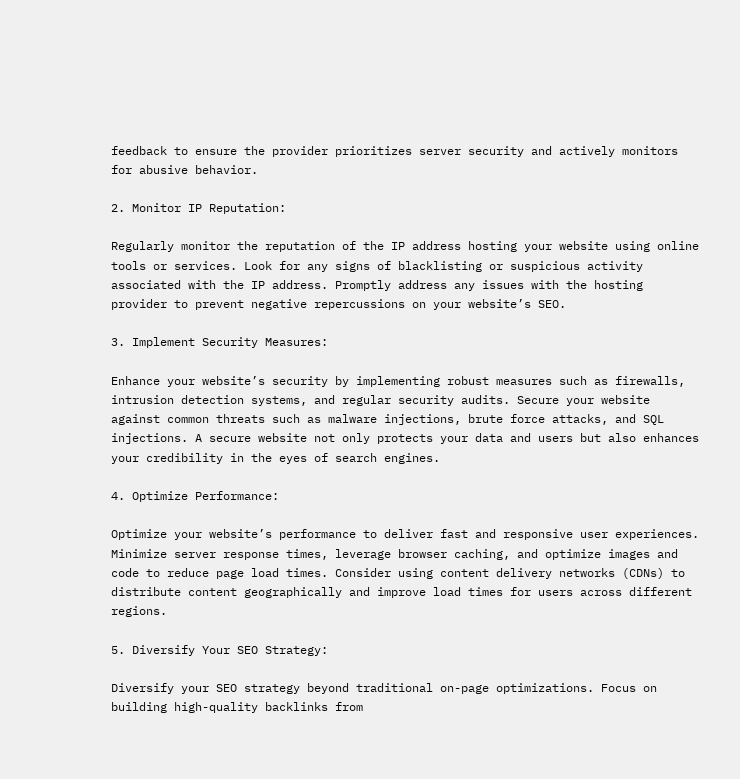feedback to ensure the provider prioritizes server security and actively monitors for abusive behavior.

2. Monitor IP Reputation:

Regularly monitor the reputation of the IP address hosting your website using online tools or services. Look for any signs of blacklisting or suspicious activity associated with the IP address. Promptly address any issues with the hosting provider to prevent negative repercussions on your website’s SEO.

3. Implement Security Measures:

Enhance your website’s security by implementing robust measures such as firewalls, intrusion detection systems, and regular security audits. Secure your website against common threats such as malware injections, brute force attacks, and SQL injections. A secure website not only protects your data and users but also enhances your credibility in the eyes of search engines.

4. Optimize Performance:

Optimize your website’s performance to deliver fast and responsive user experiences. Minimize server response times, leverage browser caching, and optimize images and code to reduce page load times. Consider using content delivery networks (CDNs) to distribute content geographically and improve load times for users across different regions.

5. Diversify Your SEO Strategy:

Diversify your SEO strategy beyond traditional on-page optimizations. Focus on building high-quality backlinks from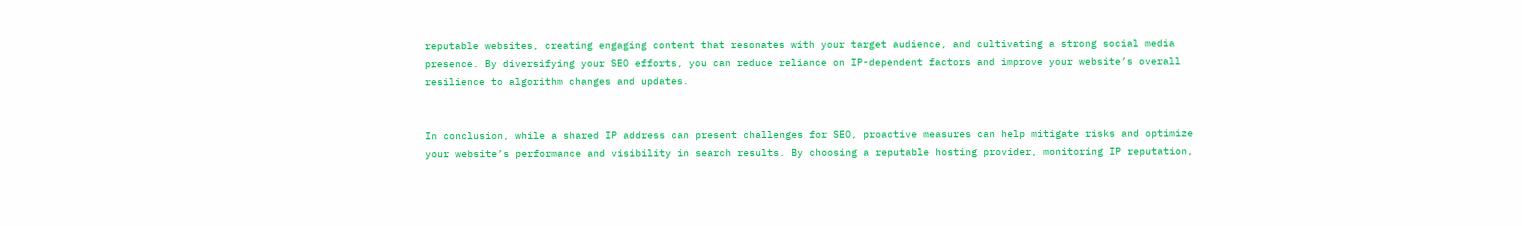reputable websites, creating engaging content that resonates with your target audience, and cultivating a strong social media presence. By diversifying your SEO efforts, you can reduce reliance on IP-dependent factors and improve your website’s overall resilience to algorithm changes and updates.


In conclusion, while a shared IP address can present challenges for SEO, proactive measures can help mitigate risks and optimize your website’s performance and visibility in search results. By choosing a reputable hosting provider, monitoring IP reputation,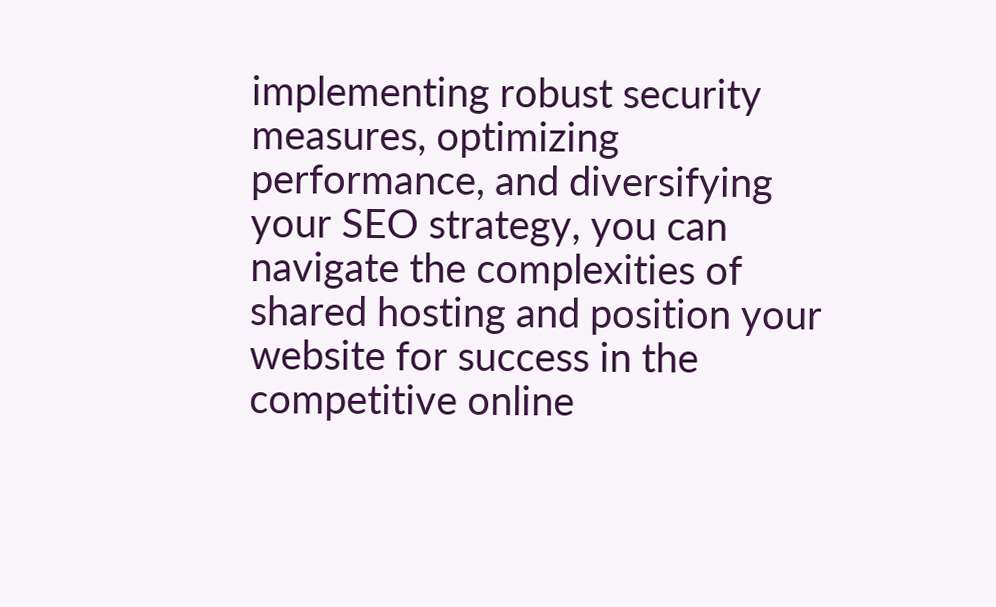implementing robust security measures, optimizing performance, and diversifying your SEO strategy, you can navigate the complexities of shared hosting and position your website for success in the competitive online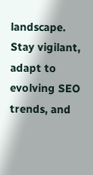landscape. Stay vigilant, adapt to evolving SEO trends, and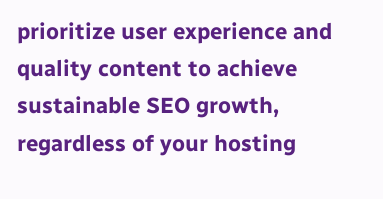prioritize user experience and quality content to achieve sustainable SEO growth, regardless of your hosting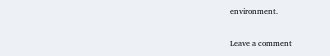environment.

Leave a comment